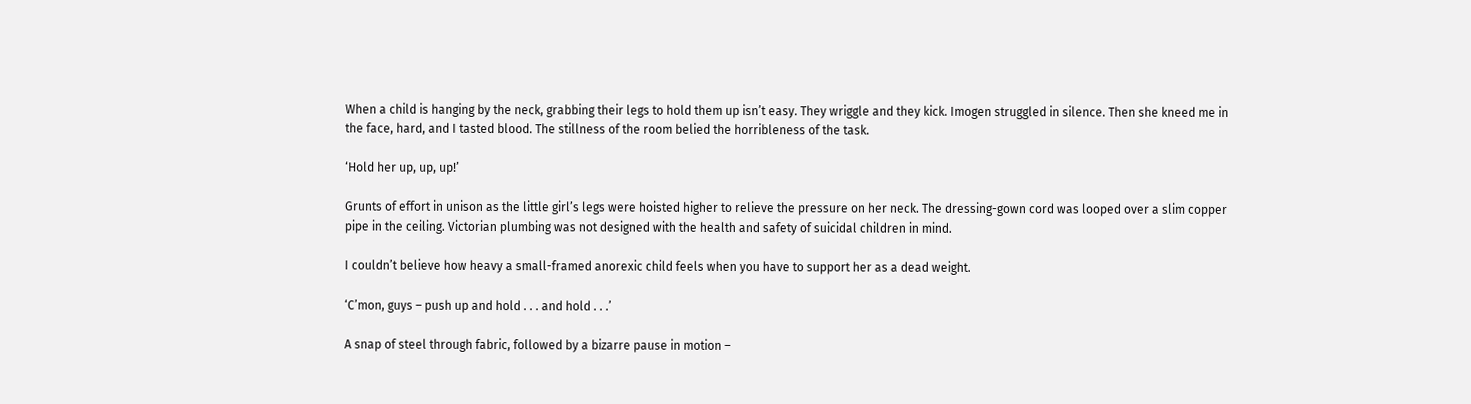When a child is hanging by the neck, grabbing their legs to hold them up isn’t easy. They wriggle and they kick. Imogen struggled in silence. Then she kneed me in the face, hard, and I tasted blood. The stillness of the room belied the horribleness of the task.

‘Hold her up, up, up!’

Grunts of effort in unison as the little girl’s legs were hoisted higher to relieve the pressure on her neck. The dressing-gown cord was looped over a slim copper pipe in the ceiling. Victorian plumbing was not designed with the health and safety of suicidal children in mind.

I couldn’t believe how heavy a small-framed anorexic child feels when you have to support her as a dead weight.

‘C’mon, guys – push up and hold . . . and hold . . .’

A snap of steel through fabric, followed by a bizarre pause in motion –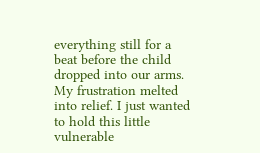everything still for a beat before the child dropped into our arms. My frustration melted into relief. I just wanted to hold this little vulnerable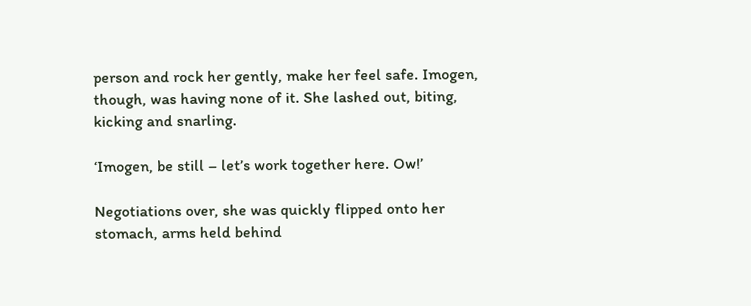person and rock her gently, make her feel safe. Imogen, though, was having none of it. She lashed out, biting, kicking and snarling.

‘Imogen, be still – let’s work together here. Ow!’

Negotiations over, she was quickly flipped onto her stomach, arms held behind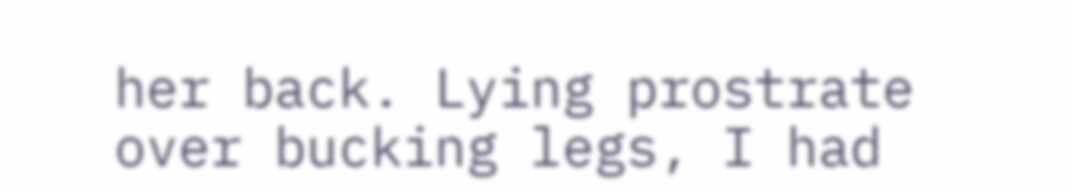her back. Lying prostrate over bucking legs, I had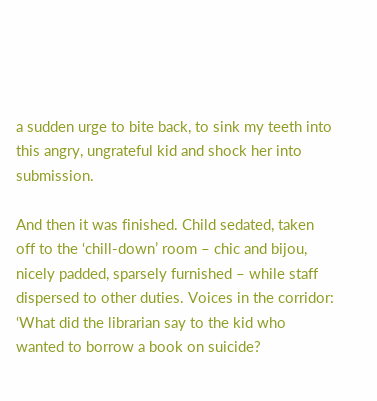a sudden urge to bite back, to sink my teeth into this angry, ungrateful kid and shock her into submission.

And then it was finished. Child sedated, taken off to the ‘chill-down’ room – chic and bijou, nicely padded, sparsely furnished – while staff dispersed to other duties. Voices in the corridor: ‘What did the librarian say to the kid who wanted to borrow a book on suicide?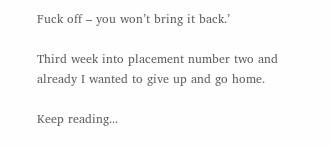Fuck off – you won’t bring it back.’

Third week into placement number two and already I wanted to give up and go home.

Keep reading...